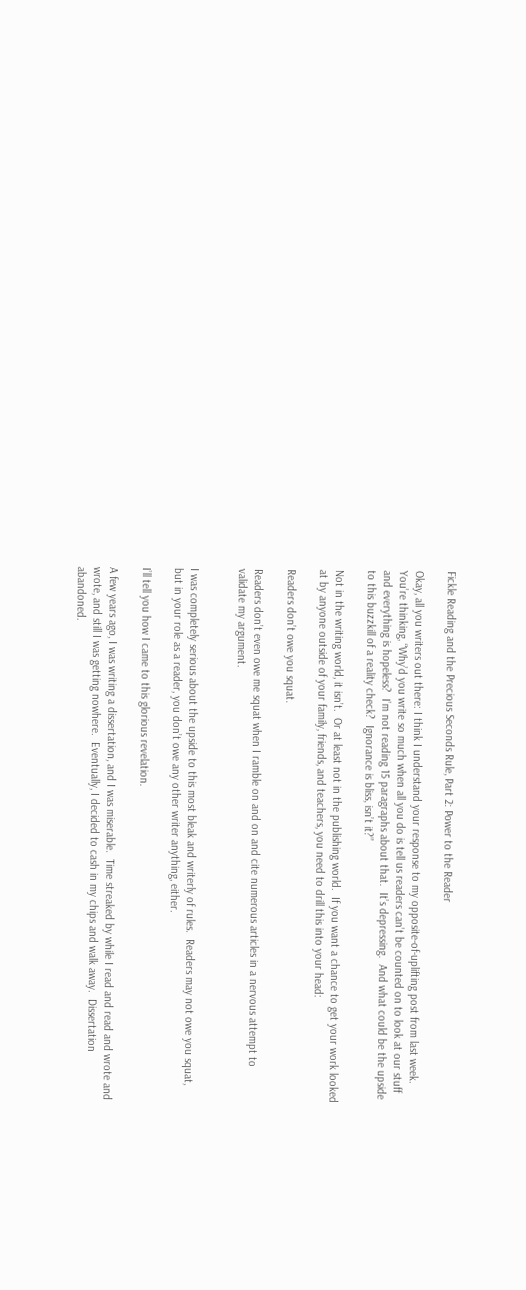Fickle Reading and the Precious Seconds Rule, Part 2: Power to the Reader

Okay, all you writers out there: I think I understand your response to my opposite-of-uplifting post from last week.  You’re thinking, “Why’d you write so much when all you do is tell us readers can’t be counted on to look at our stuff and everything is hopeless?  I’m not reading 15 paragraphs about that.  It’s depressing.  And what could be the upside to this buzzkill of a reality check?  Ignorance is bliss, isn’t it?”

Not in the writing world, it isn’t.  Or at least not in the publishing world.  If you want a chance to get your work looked at by anyone outside of your family, friends, and teachers, you need to drill this into your head:

Readers don’t owe you squat.

Readers don’t even owe me squat when I ramble on and on and cite numerous articles in a nervous attempt to validate my argument.


I was completely serious about the upside to this most bleak and writerly of rules.  Readers may not owe you squat, but in your role as a reader, you don’t owe any other writer anything, either.

I’ll tell you how I came to this glorious revelation.

A few years ago, I was writing a dissertation, and I was miserable.  Time streaked by while I read and read and wrote and wrote, and still I was getting nowhere.  Eventually, I decided to cash in my chips and walk away.  Dissertation abandoned.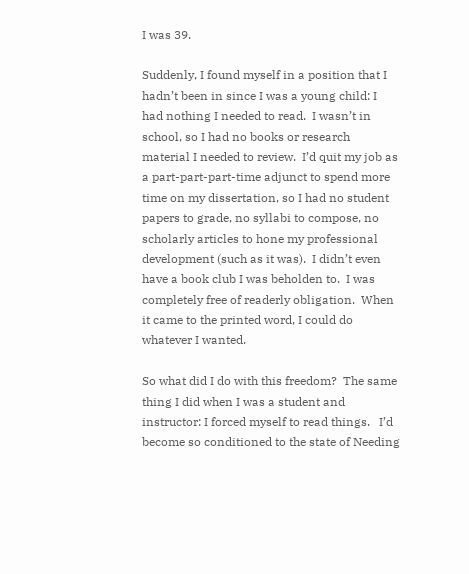I was 39.

Suddenly, I found myself in a position that I hadn’t been in since I was a young child: I had nothing I needed to read.  I wasn’t in school, so I had no books or research material I needed to review.  I’d quit my job as a part-part-part-time adjunct to spend more time on my dissertation, so I had no student papers to grade, no syllabi to compose, no scholarly articles to hone my professional development (such as it was).  I didn’t even have a book club I was beholden to.  I was completely free of readerly obligation.  When it came to the printed word, I could do whatever I wanted.

So what did I do with this freedom?  The same thing I did when I was a student and instructor: I forced myself to read things.   I’d become so conditioned to the state of Needing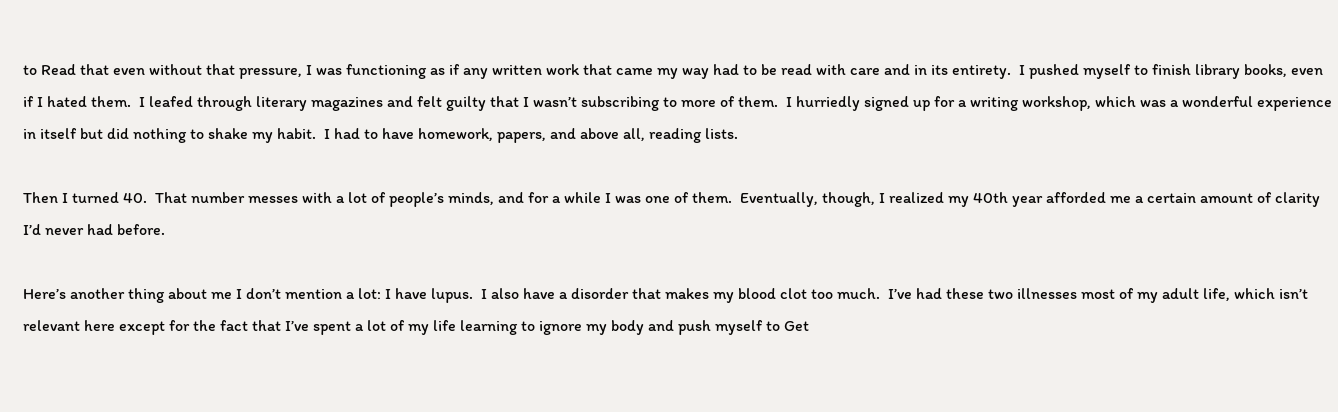to Read that even without that pressure, I was functioning as if any written work that came my way had to be read with care and in its entirety.  I pushed myself to finish library books, even if I hated them.  I leafed through literary magazines and felt guilty that I wasn’t subscribing to more of them.  I hurriedly signed up for a writing workshop, which was a wonderful experience in itself but did nothing to shake my habit.  I had to have homework, papers, and above all, reading lists.

Then I turned 40.  That number messes with a lot of people’s minds, and for a while I was one of them.  Eventually, though, I realized my 40th year afforded me a certain amount of clarity I’d never had before.

Here’s another thing about me I don’t mention a lot: I have lupus.  I also have a disorder that makes my blood clot too much.  I’ve had these two illnesses most of my adult life, which isn’t relevant here except for the fact that I’ve spent a lot of my life learning to ignore my body and push myself to Get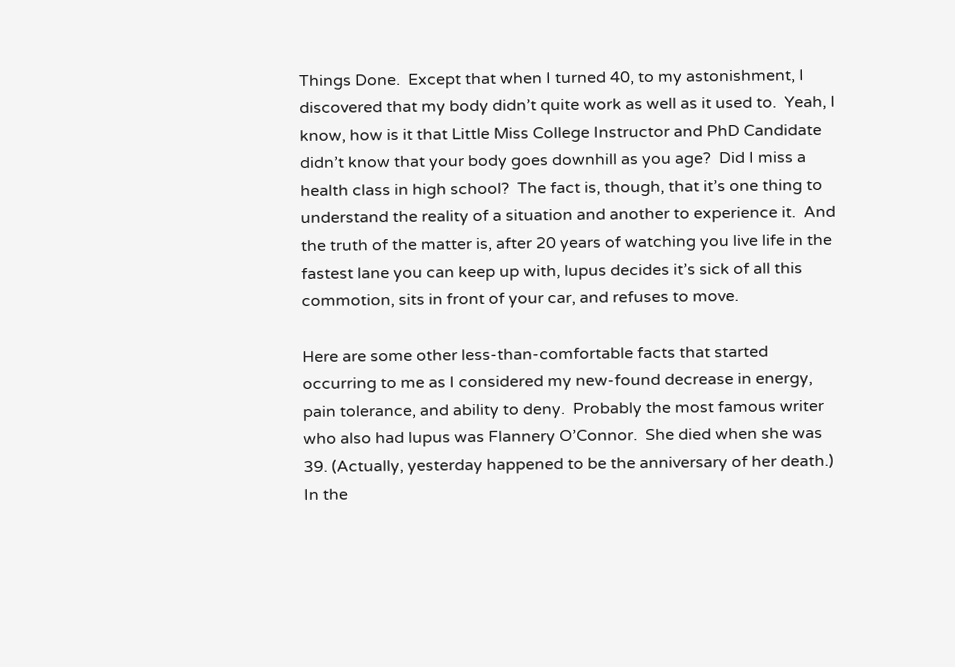Things Done.  Except that when I turned 40, to my astonishment, I discovered that my body didn’t quite work as well as it used to.  Yeah, I know, how is it that Little Miss College Instructor and PhD Candidate didn’t know that your body goes downhill as you age?  Did I miss a health class in high school?  The fact is, though, that it’s one thing to understand the reality of a situation and another to experience it.  And the truth of the matter is, after 20 years of watching you live life in the fastest lane you can keep up with, lupus decides it’s sick of all this commotion, sits in front of your car, and refuses to move.

Here are some other less-than-comfortable facts that started occurring to me as I considered my new-found decrease in energy, pain tolerance, and ability to deny.  Probably the most famous writer who also had lupus was Flannery O’Connor.  She died when she was 39. (Actually, yesterday happened to be the anniversary of her death.)  In the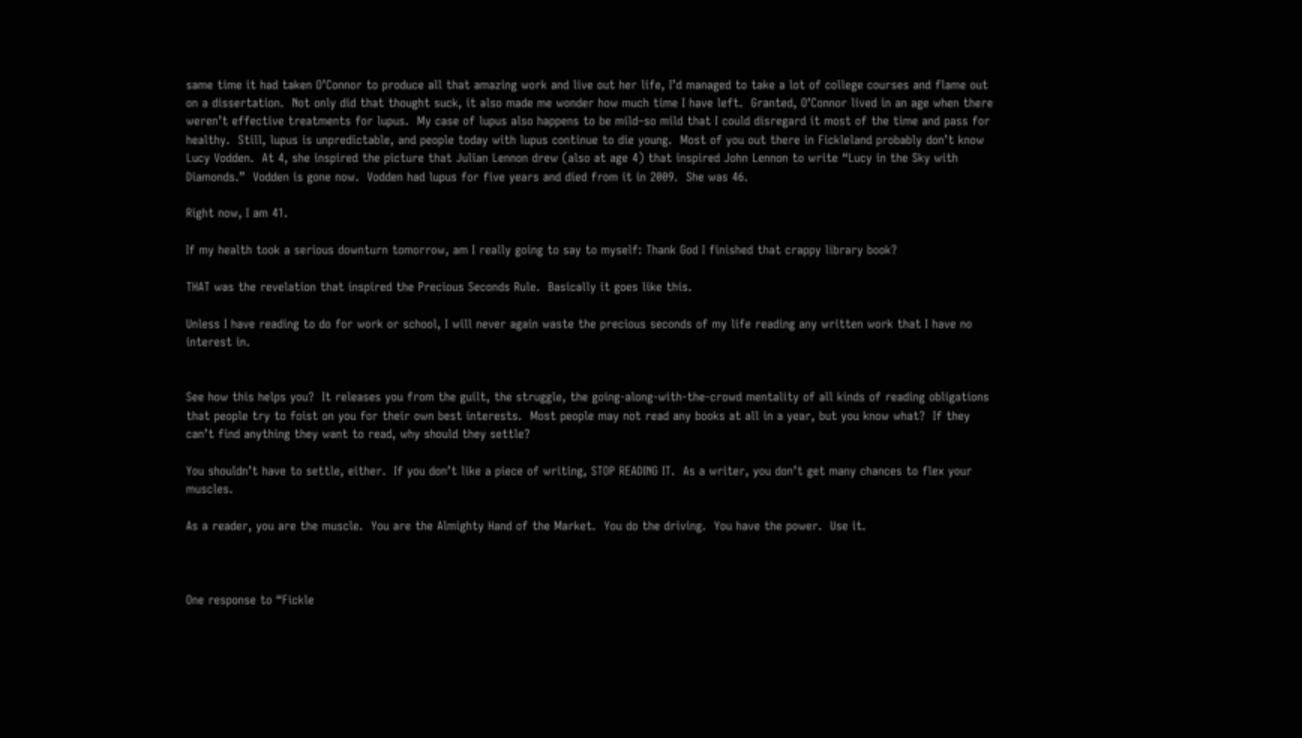same time it had taken O’Connor to produce all that amazing work and live out her life, I’d managed to take a lot of college courses and flame out on a dissertation.  Not only did that thought suck, it also made me wonder how much time I have left.  Granted, O’Connor lived in an age when there weren’t effective treatments for lupus.  My case of lupus also happens to be mild–so mild that I could disregard it most of the time and pass for healthy.  Still, lupus is unpredictable, and people today with lupus continue to die young.  Most of you out there in Fickleland probably don’t know Lucy Vodden.  At 4, she inspired the picture that Julian Lennon drew (also at age 4) that inspired John Lennon to write “Lucy in the Sky with Diamonds.”  Vodden is gone now.  Vodden had lupus for five years and died from it in 2009.  She was 46.

Right now, I am 41.

If my health took a serious downturn tomorrow, am I really going to say to myself: Thank God I finished that crappy library book?

THAT was the revelation that inspired the Precious Seconds Rule.  Basically it goes like this.

Unless I have reading to do for work or school, I will never again waste the precious seconds of my life reading any written work that I have no interest in.


See how this helps you?  It releases you from the guilt, the struggle, the going-along-with-the-crowd mentality of all kinds of reading obligations that people try to foist on you for their own best interests.  Most people may not read any books at all in a year, but you know what?  If they can’t find anything they want to read, why should they settle?

You shouldn’t have to settle, either.  If you don’t like a piece of writing, STOP READING IT.  As a writer, you don’t get many chances to flex your muscles.

As a reader, you are the muscle.  You are the Almighty Hand of the Market.  You do the driving.  You have the power.  Use it.



One response to “Fickle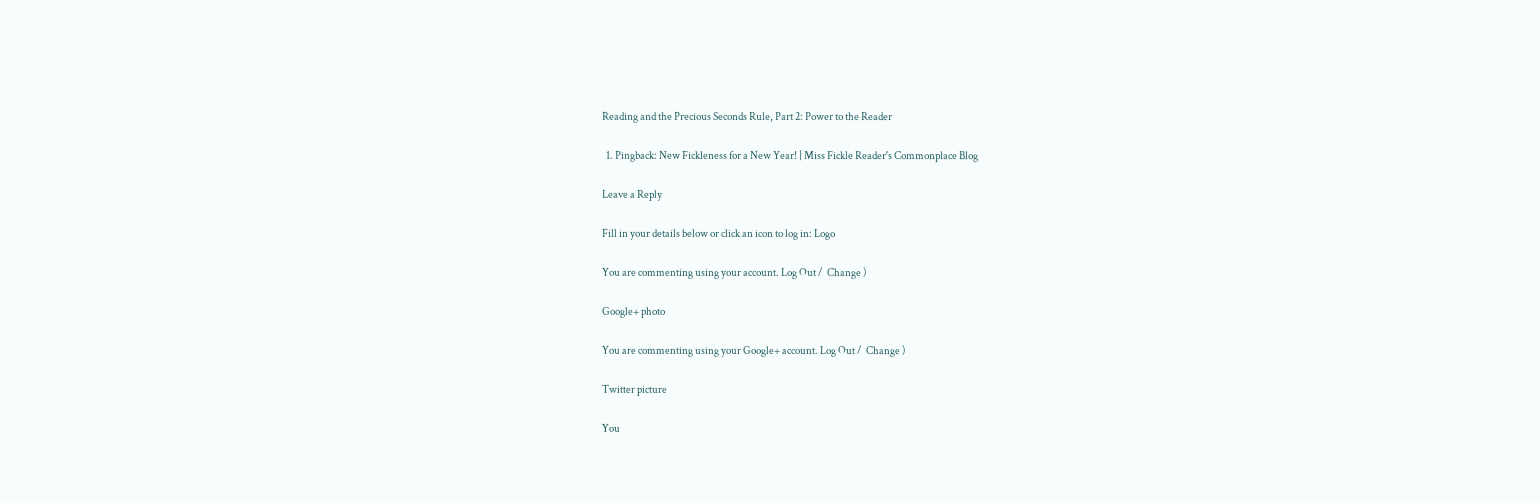Reading and the Precious Seconds Rule, Part 2: Power to the Reader

  1. Pingback: New Fickleness for a New Year! | Miss Fickle Reader's Commonplace Blog

Leave a Reply

Fill in your details below or click an icon to log in: Logo

You are commenting using your account. Log Out /  Change )

Google+ photo

You are commenting using your Google+ account. Log Out /  Change )

Twitter picture

You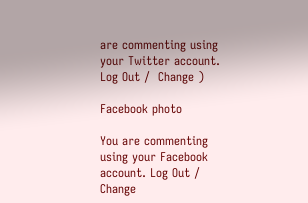are commenting using your Twitter account. Log Out /  Change )

Facebook photo

You are commenting using your Facebook account. Log Out /  Change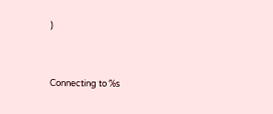)


Connecting to %s